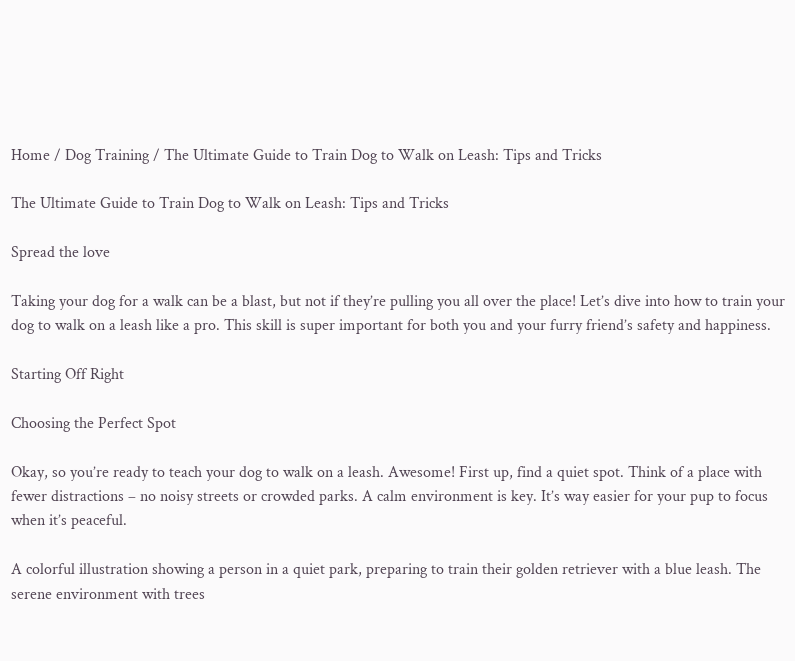Home / Dog Training / The Ultimate Guide to Train Dog to Walk on Leash: Tips and Tricks

The Ultimate Guide to Train Dog to Walk on Leash: Tips and Tricks

Spread the love

Taking your dog for a walk can be a blast, but not if they’re pulling you all over the place! Let’s dive into how to train your dog to walk on a leash like a pro. This skill is super important for both you and your furry friend’s safety and happiness.

Starting Off Right

Choosing the Perfect Spot

Okay, so you’re ready to teach your dog to walk on a leash. Awesome! First up, find a quiet spot. Think of a place with fewer distractions – no noisy streets or crowded parks. A calm environment is key. It’s way easier for your pup to focus when it’s peaceful.

A colorful illustration showing a person in a quiet park, preparing to train their golden retriever with a blue leash. The serene environment with trees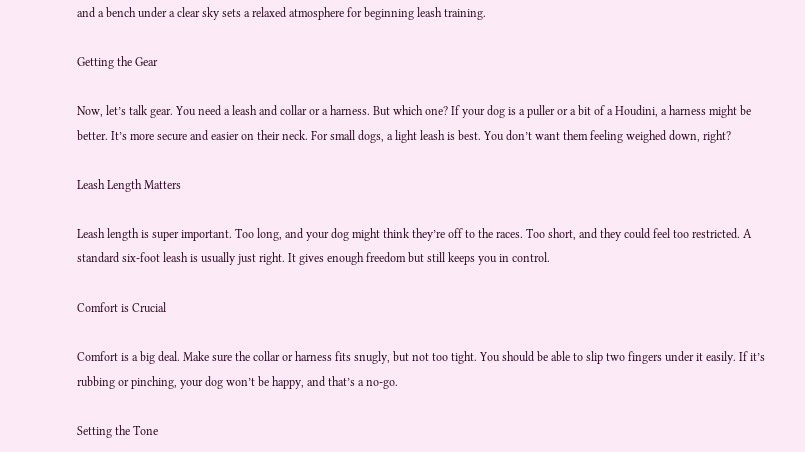and a bench under a clear sky sets a relaxed atmosphere for beginning leash training.

Getting the Gear

Now, let’s talk gear. You need a leash and collar or a harness. But which one? If your dog is a puller or a bit of a Houdini, a harness might be better. It’s more secure and easier on their neck. For small dogs, a light leash is best. You don’t want them feeling weighed down, right?

Leash Length Matters

Leash length is super important. Too long, and your dog might think they’re off to the races. Too short, and they could feel too restricted. A standard six-foot leash is usually just right. It gives enough freedom but still keeps you in control.

Comfort is Crucial

Comfort is a big deal. Make sure the collar or harness fits snugly, but not too tight. You should be able to slip two fingers under it easily. If it’s rubbing or pinching, your dog won’t be happy, and that’s a no-go.

Setting the Tone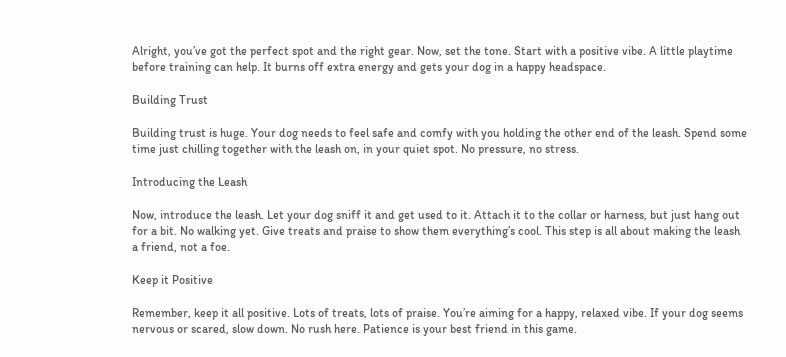Alright, you’ve got the perfect spot and the right gear. Now, set the tone. Start with a positive vibe. A little playtime before training can help. It burns off extra energy and gets your dog in a happy headspace.

Building Trust

Building trust is huge. Your dog needs to feel safe and comfy with you holding the other end of the leash. Spend some time just chilling together with the leash on, in your quiet spot. No pressure, no stress.

Introducing the Leash

Now, introduce the leash. Let your dog sniff it and get used to it. Attach it to the collar or harness, but just hang out for a bit. No walking yet. Give treats and praise to show them everything’s cool. This step is all about making the leash a friend, not a foe.

Keep it Positive

Remember, keep it all positive. Lots of treats, lots of praise. You’re aiming for a happy, relaxed vibe. If your dog seems nervous or scared, slow down. No rush here. Patience is your best friend in this game.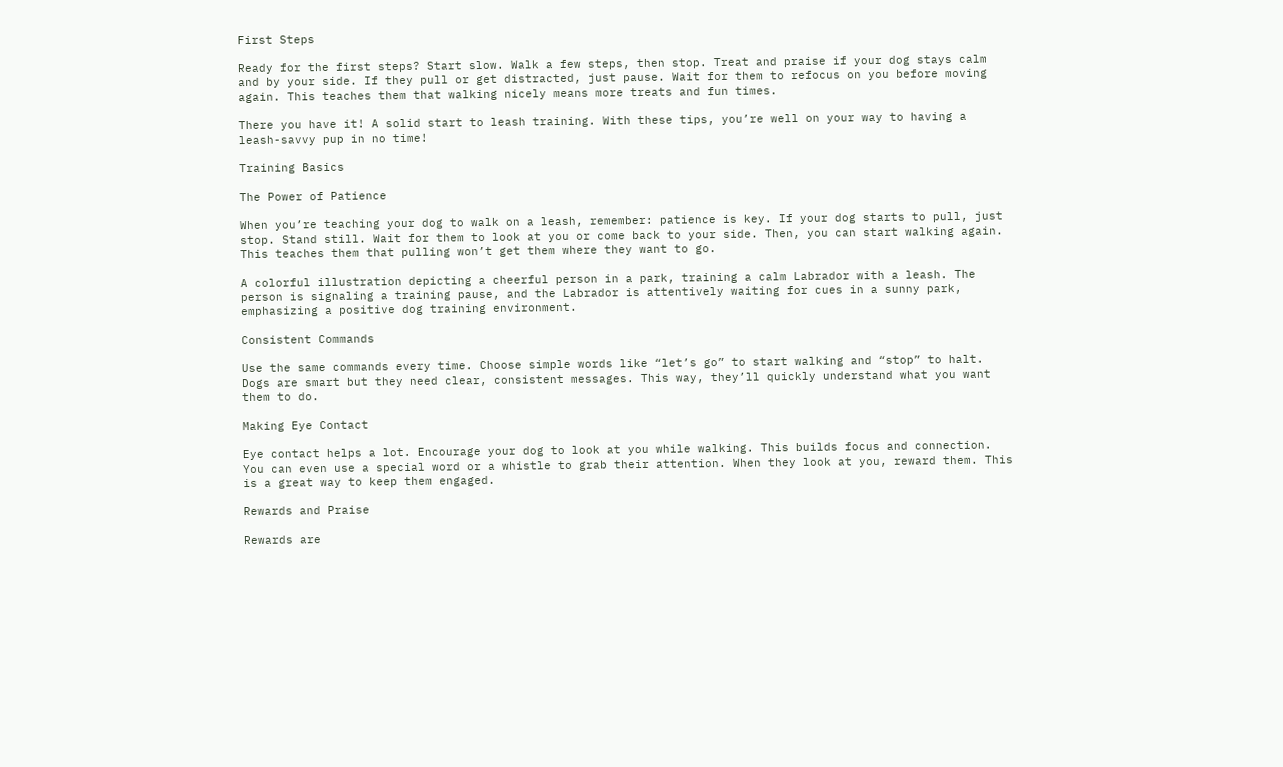First Steps

Ready for the first steps? Start slow. Walk a few steps, then stop. Treat and praise if your dog stays calm and by your side. If they pull or get distracted, just pause. Wait for them to refocus on you before moving again. This teaches them that walking nicely means more treats and fun times.

There you have it! A solid start to leash training. With these tips, you’re well on your way to having a leash-savvy pup in no time!

Training Basics

The Power of Patience

When you’re teaching your dog to walk on a leash, remember: patience is key. If your dog starts to pull, just stop. Stand still. Wait for them to look at you or come back to your side. Then, you can start walking again. This teaches them that pulling won’t get them where they want to go.

A colorful illustration depicting a cheerful person in a park, training a calm Labrador with a leash. The person is signaling a training pause, and the Labrador is attentively waiting for cues in a sunny park, emphasizing a positive dog training environment.

Consistent Commands

Use the same commands every time. Choose simple words like “let’s go” to start walking and “stop” to halt. Dogs are smart but they need clear, consistent messages. This way, they’ll quickly understand what you want them to do.

Making Eye Contact

Eye contact helps a lot. Encourage your dog to look at you while walking. This builds focus and connection. You can even use a special word or a whistle to grab their attention. When they look at you, reward them. This is a great way to keep them engaged.

Rewards and Praise

Rewards are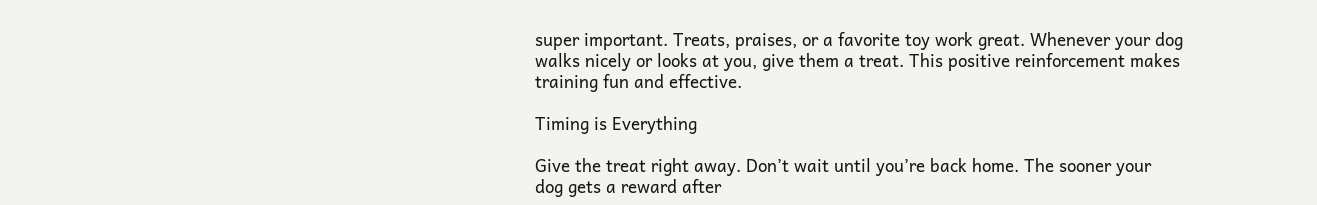super important. Treats, praises, or a favorite toy work great. Whenever your dog walks nicely or looks at you, give them a treat. This positive reinforcement makes training fun and effective.

Timing is Everything

Give the treat right away. Don’t wait until you’re back home. The sooner your dog gets a reward after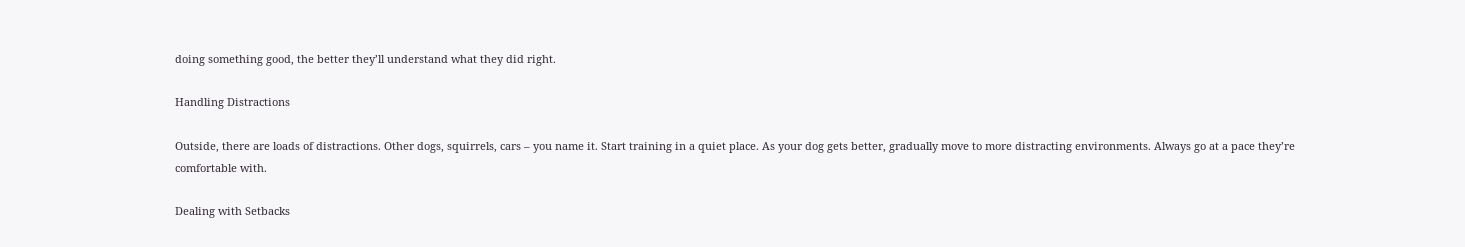doing something good, the better they’ll understand what they did right.

Handling Distractions

Outside, there are loads of distractions. Other dogs, squirrels, cars – you name it. Start training in a quiet place. As your dog gets better, gradually move to more distracting environments. Always go at a pace they’re comfortable with.

Dealing with Setbacks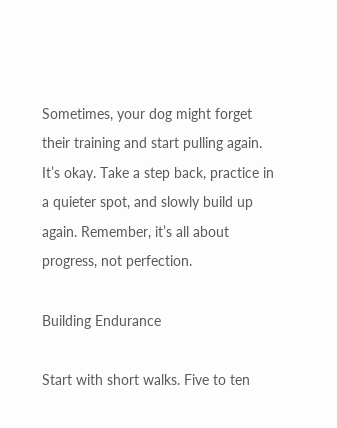Sometimes, your dog might forget their training and start pulling again. It’s okay. Take a step back, practice in a quieter spot, and slowly build up again. Remember, it’s all about progress, not perfection.

Building Endurance

Start with short walks. Five to ten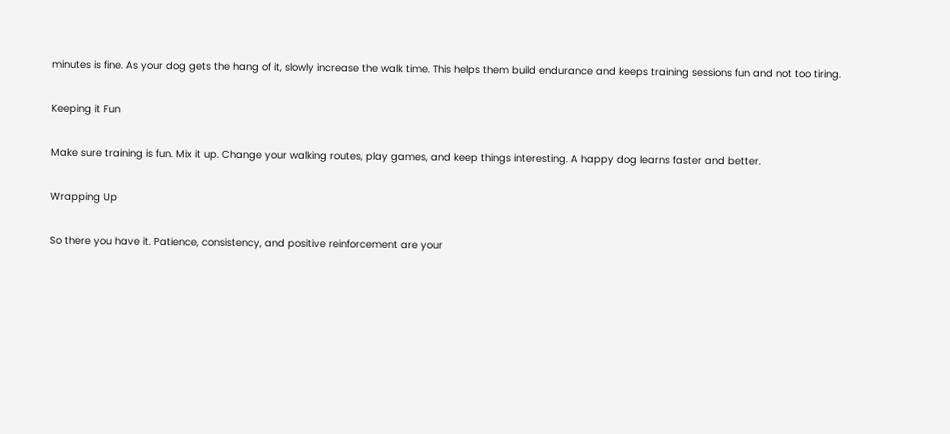minutes is fine. As your dog gets the hang of it, slowly increase the walk time. This helps them build endurance and keeps training sessions fun and not too tiring.

Keeping it Fun

Make sure training is fun. Mix it up. Change your walking routes, play games, and keep things interesting. A happy dog learns faster and better.

Wrapping Up

So there you have it. Patience, consistency, and positive reinforcement are your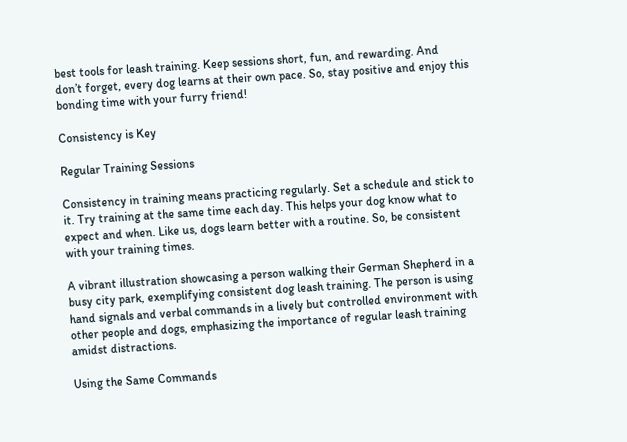best tools for leash training. Keep sessions short, fun, and rewarding. And don’t forget, every dog learns at their own pace. So, stay positive and enjoy this bonding time with your furry friend!

Consistency is Key

Regular Training Sessions

Consistency in training means practicing regularly. Set a schedule and stick to it. Try training at the same time each day. This helps your dog know what to expect and when. Like us, dogs learn better with a routine. So, be consistent with your training times.

A vibrant illustration showcasing a person walking their German Shepherd in a busy city park, exemplifying consistent dog leash training. The person is using hand signals and verbal commands in a lively but controlled environment with other people and dogs, emphasizing the importance of regular leash training amidst distractions.

Using the Same Commands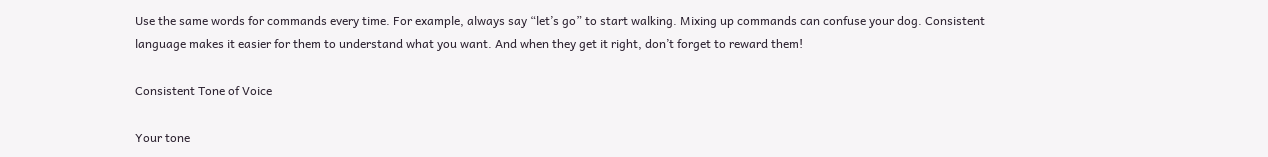Use the same words for commands every time. For example, always say “let’s go” to start walking. Mixing up commands can confuse your dog. Consistent language makes it easier for them to understand what you want. And when they get it right, don’t forget to reward them!

Consistent Tone of Voice

Your tone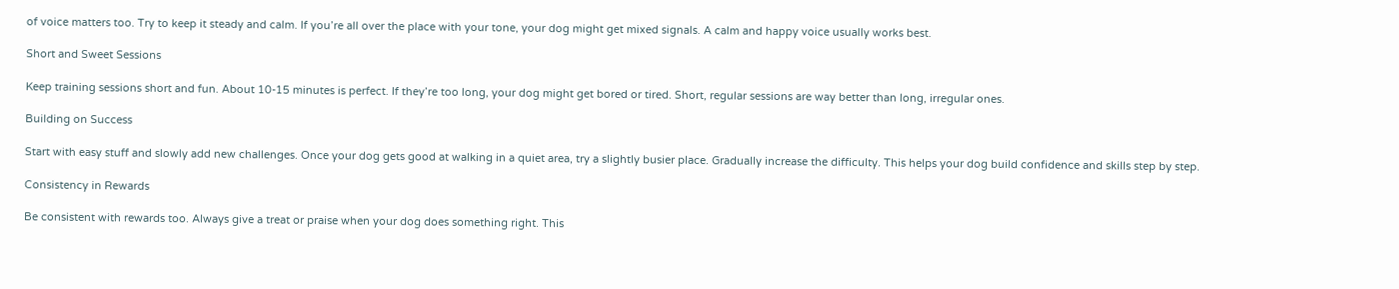of voice matters too. Try to keep it steady and calm. If you’re all over the place with your tone, your dog might get mixed signals. A calm and happy voice usually works best.

Short and Sweet Sessions

Keep training sessions short and fun. About 10-15 minutes is perfect. If they’re too long, your dog might get bored or tired. Short, regular sessions are way better than long, irregular ones.

Building on Success

Start with easy stuff and slowly add new challenges. Once your dog gets good at walking in a quiet area, try a slightly busier place. Gradually increase the difficulty. This helps your dog build confidence and skills step by step.

Consistency in Rewards

Be consistent with rewards too. Always give a treat or praise when your dog does something right. This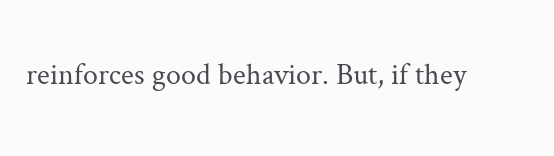reinforces good behavior. But, if they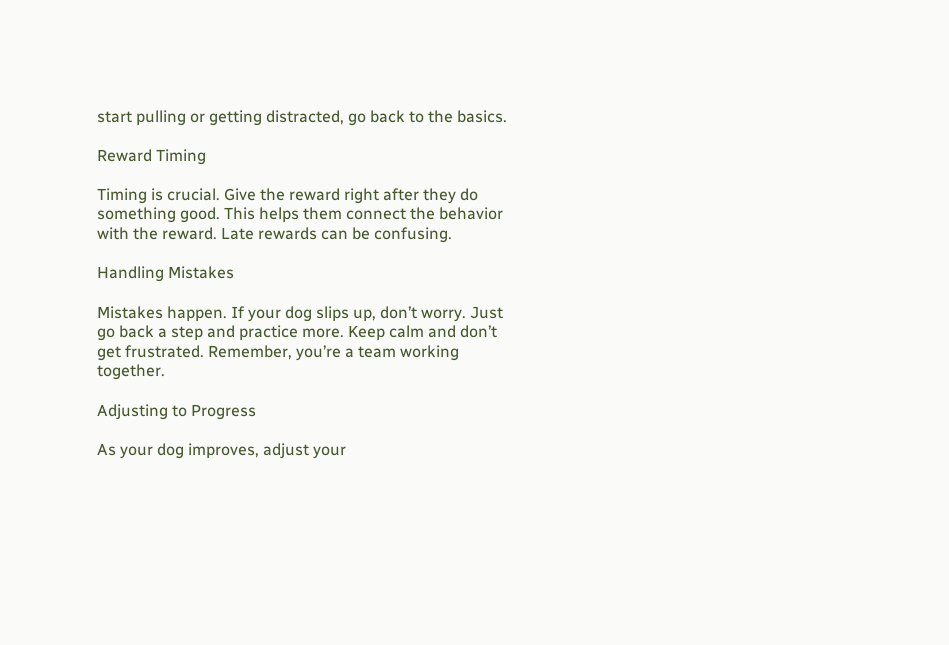start pulling or getting distracted, go back to the basics.

Reward Timing

Timing is crucial. Give the reward right after they do something good. This helps them connect the behavior with the reward. Late rewards can be confusing.

Handling Mistakes

Mistakes happen. If your dog slips up, don’t worry. Just go back a step and practice more. Keep calm and don’t get frustrated. Remember, you’re a team working together.

Adjusting to Progress

As your dog improves, adjust your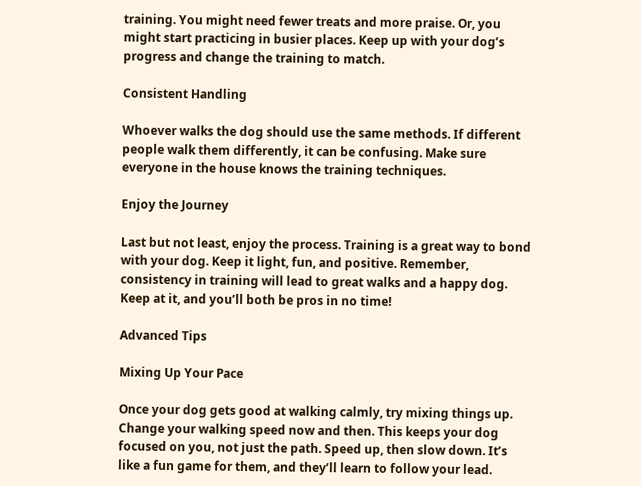training. You might need fewer treats and more praise. Or, you might start practicing in busier places. Keep up with your dog’s progress and change the training to match.

Consistent Handling

Whoever walks the dog should use the same methods. If different people walk them differently, it can be confusing. Make sure everyone in the house knows the training techniques.

Enjoy the Journey

Last but not least, enjoy the process. Training is a great way to bond with your dog. Keep it light, fun, and positive. Remember, consistency in training will lead to great walks and a happy dog. Keep at it, and you’ll both be pros in no time!

Advanced Tips

Mixing Up Your Pace

Once your dog gets good at walking calmly, try mixing things up. Change your walking speed now and then. This keeps your dog focused on you, not just the path. Speed up, then slow down. It’s like a fun game for them, and they’ll learn to follow your lead.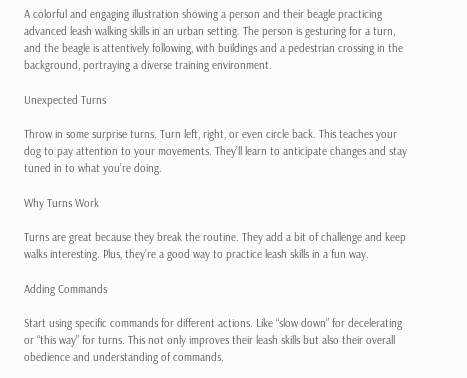A colorful and engaging illustration showing a person and their beagle practicing advanced leash walking skills in an urban setting. The person is gesturing for a turn, and the beagle is attentively following, with buildings and a pedestrian crossing in the background, portraying a diverse training environment.

Unexpected Turns

Throw in some surprise turns. Turn left, right, or even circle back. This teaches your dog to pay attention to your movements. They’ll learn to anticipate changes and stay tuned in to what you’re doing.

Why Turns Work

Turns are great because they break the routine. They add a bit of challenge and keep walks interesting. Plus, they’re a good way to practice leash skills in a fun way.

Adding Commands

Start using specific commands for different actions. Like “slow down” for decelerating or “this way” for turns. This not only improves their leash skills but also their overall obedience and understanding of commands.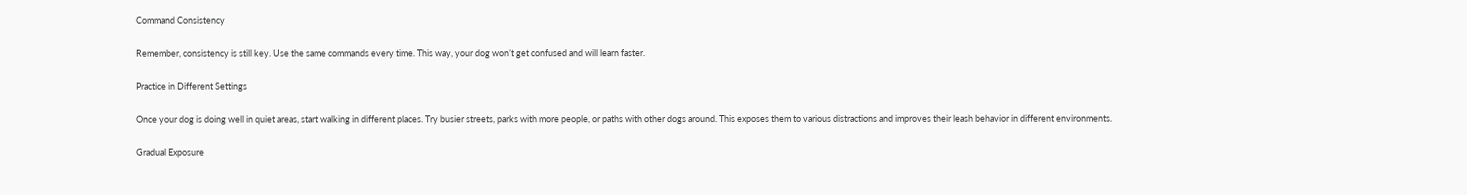Command Consistency

Remember, consistency is still key. Use the same commands every time. This way, your dog won’t get confused and will learn faster.

Practice in Different Settings

Once your dog is doing well in quiet areas, start walking in different places. Try busier streets, parks with more people, or paths with other dogs around. This exposes them to various distractions and improves their leash behavior in different environments.

Gradual Exposure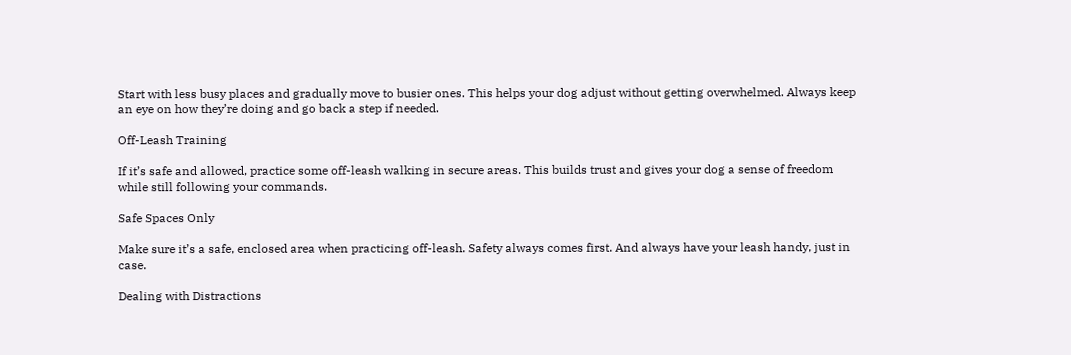Start with less busy places and gradually move to busier ones. This helps your dog adjust without getting overwhelmed. Always keep an eye on how they’re doing and go back a step if needed.

Off-Leash Training

If it’s safe and allowed, practice some off-leash walking in secure areas. This builds trust and gives your dog a sense of freedom while still following your commands.

Safe Spaces Only

Make sure it’s a safe, enclosed area when practicing off-leash. Safety always comes first. And always have your leash handy, just in case.

Dealing with Distractions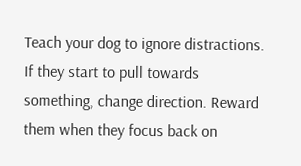Teach your dog to ignore distractions. If they start to pull towards something, change direction. Reward them when they focus back on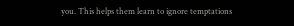you. This helps them learn to ignore temptations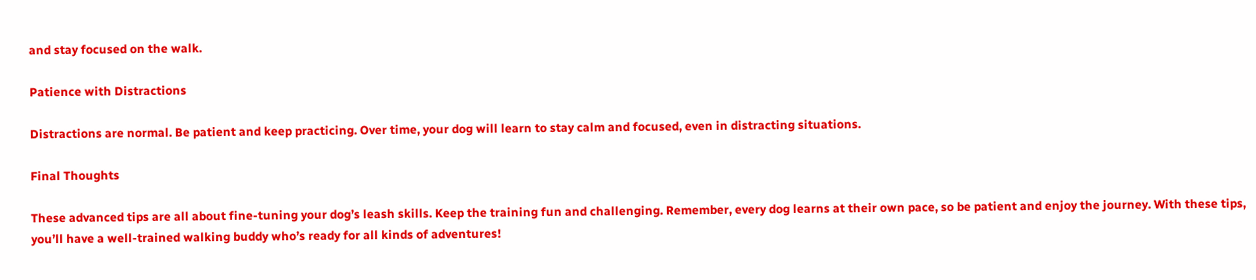and stay focused on the walk.

Patience with Distractions

Distractions are normal. Be patient and keep practicing. Over time, your dog will learn to stay calm and focused, even in distracting situations.

Final Thoughts

These advanced tips are all about fine-tuning your dog’s leash skills. Keep the training fun and challenging. Remember, every dog learns at their own pace, so be patient and enjoy the journey. With these tips, you’ll have a well-trained walking buddy who’s ready for all kinds of adventures!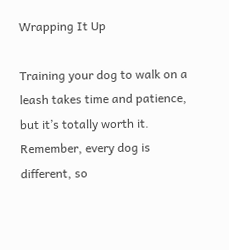Wrapping It Up

Training your dog to walk on a leash takes time and patience, but it’s totally worth it. Remember, every dog is different, so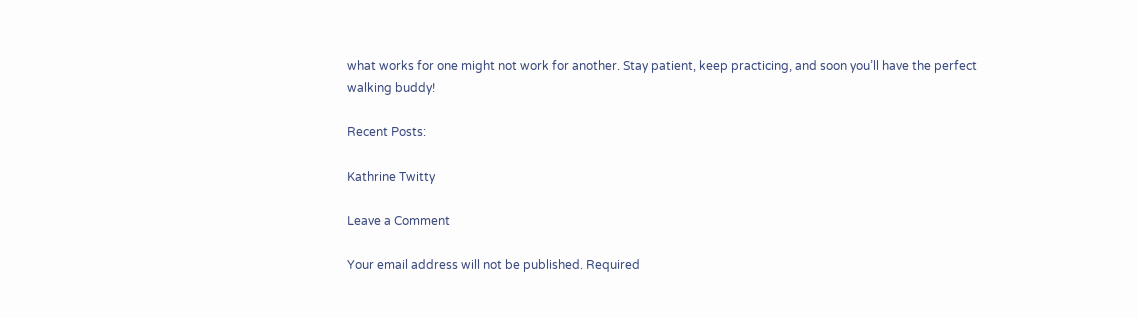what works for one might not work for another. Stay patient, keep practicing, and soon you’ll have the perfect walking buddy!

Recent Posts:

Kathrine Twitty

Leave a Comment

Your email address will not be published. Required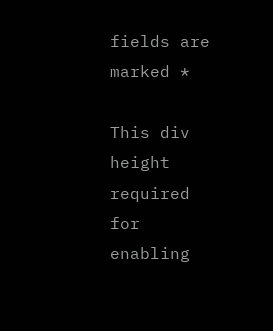fields are marked *

This div height required for enabling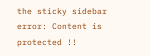the sticky sidebar
error: Content is protected !!